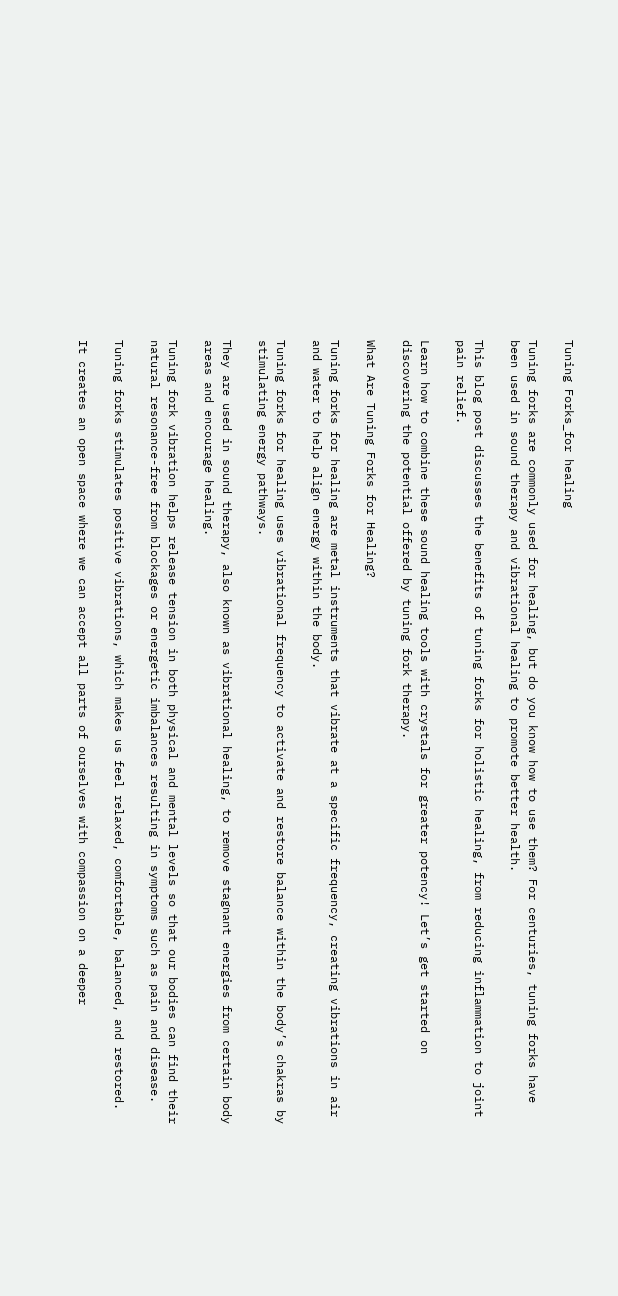Tuning Forks_for healing

Tuning forks are commonly used for healing, but do you know how to use them? For centuries, tuning forks have been used in sound therapy and vibrational healing to promote better health.

This blog post discusses the benefits of tuning forks for holistic healing, from reducing inflammation to joint pain relief.

Learn how to combine these sound healing tools with crystals for greater potency! Let’s get started on discovering the potential offered by tuning fork therapy.

What Are Tuning Forks for Healing?

Tuning forks for healing are metal instruments that vibrate at a specific frequency, creating vibrations in air and water to help align energy within the body.

Tuning forks for healing uses vibrational frequency to activate and restore balance within the body’s chakras by stimulating energy pathways.

They are used in sound therapy, also known as vibrational healing, to remove stagnant energies from certain body areas and encourage healing.

Tuning fork vibration helps release tension in both physical and mental levels so that our bodies can find their natural resonance-free from blockages or energetic imbalances resulting in symptoms such as pain and disease.

Tuning forks stimulates positive vibrations, which makes us feel relaxed, comfortable, balanced, and restored.

It creates an open space where we can accept all parts of ourselves with compassion on a deeper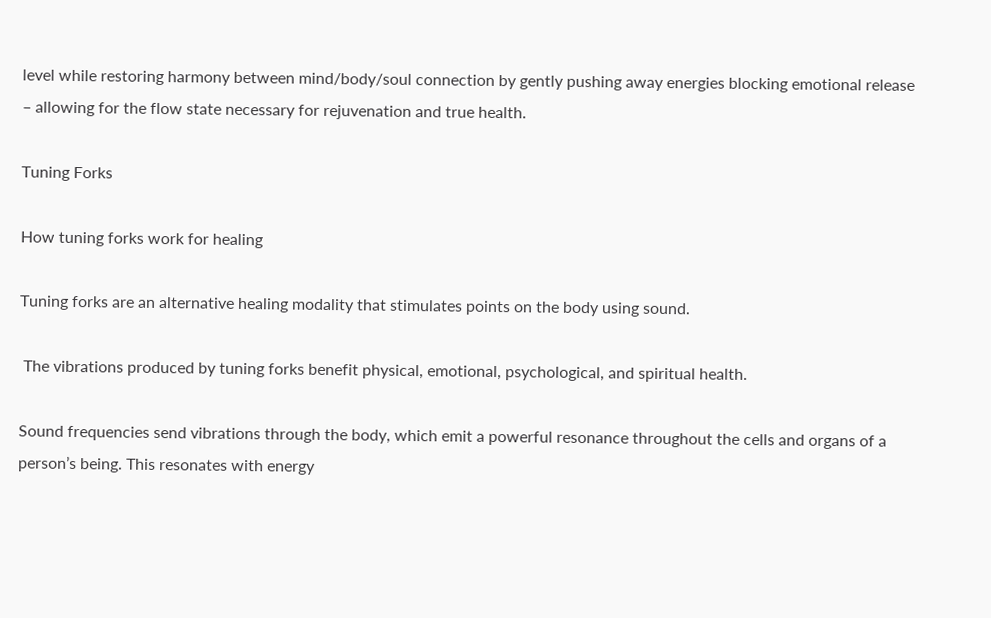level while restoring harmony between mind/body/soul connection by gently pushing away energies blocking emotional release – allowing for the flow state necessary for rejuvenation and true health.

Tuning Forks

How tuning forks work for healing

Tuning forks are an alternative healing modality that stimulates points on the body using sound.

 The vibrations produced by tuning forks benefit physical, emotional, psychological, and spiritual health.

Sound frequencies send vibrations through the body, which emit a powerful resonance throughout the cells and organs of a person’s being. This resonates with energy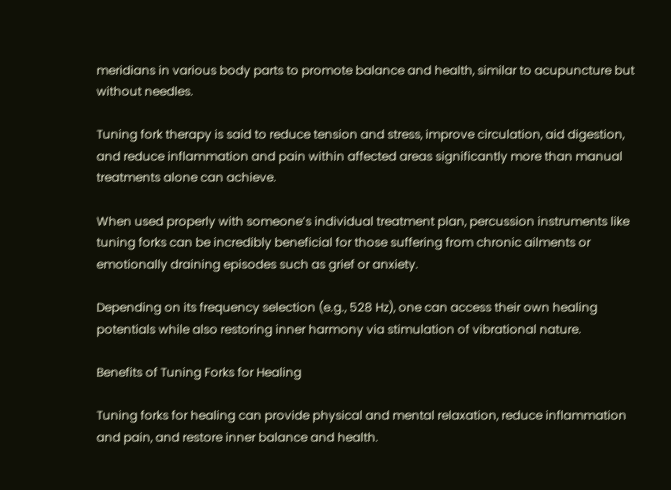meridians in various body parts to promote balance and health, similar to acupuncture but without needles.

Tuning fork therapy is said to reduce tension and stress, improve circulation, aid digestion, and reduce inflammation and pain within affected areas significantly more than manual treatments alone can achieve.

When used properly with someone’s individual treatment plan, percussion instruments like tuning forks can be incredibly beneficial for those suffering from chronic ailments or emotionally draining episodes such as grief or anxiety.

Depending on its frequency selection (e.g., 528 Hz), one can access their own healing potentials while also restoring inner harmony via stimulation of vibrational nature.

Benefits of Tuning Forks for Healing

Tuning forks for healing can provide physical and mental relaxation, reduce inflammation and pain, and restore inner balance and health.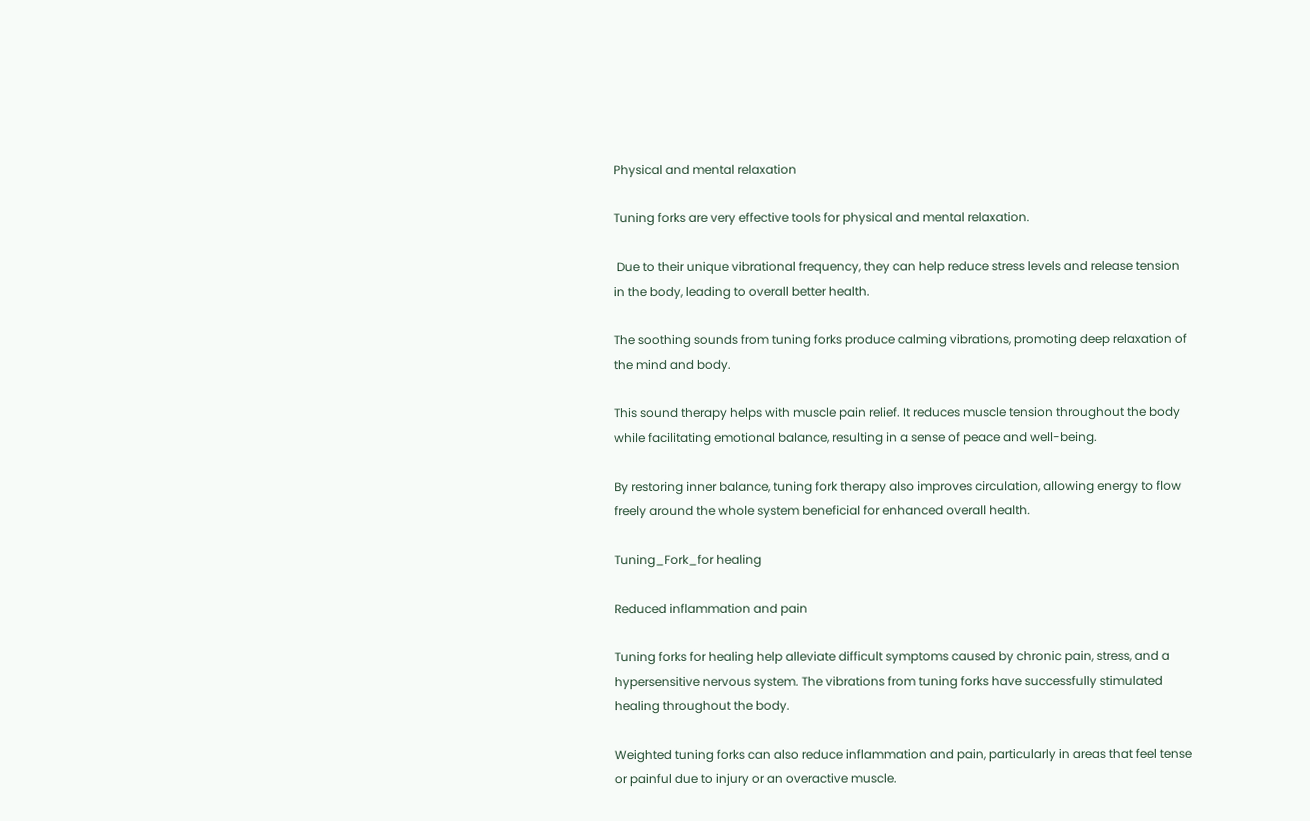Physical and mental relaxation

Tuning forks are very effective tools for physical and mental relaxation.

 Due to their unique vibrational frequency, they can help reduce stress levels and release tension in the body, leading to overall better health.

The soothing sounds from tuning forks produce calming vibrations, promoting deep relaxation of the mind and body.

This sound therapy helps with muscle pain relief. It reduces muscle tension throughout the body while facilitating emotional balance, resulting in a sense of peace and well-being.

By restoring inner balance, tuning fork therapy also improves circulation, allowing energy to flow freely around the whole system beneficial for enhanced overall health.

Tuning_Fork_for healing

Reduced inflammation and pain

Tuning forks for healing help alleviate difficult symptoms caused by chronic pain, stress, and a hypersensitive nervous system. The vibrations from tuning forks have successfully stimulated healing throughout the body.

Weighted tuning forks can also reduce inflammation and pain, particularly in areas that feel tense or painful due to injury or an overactive muscle.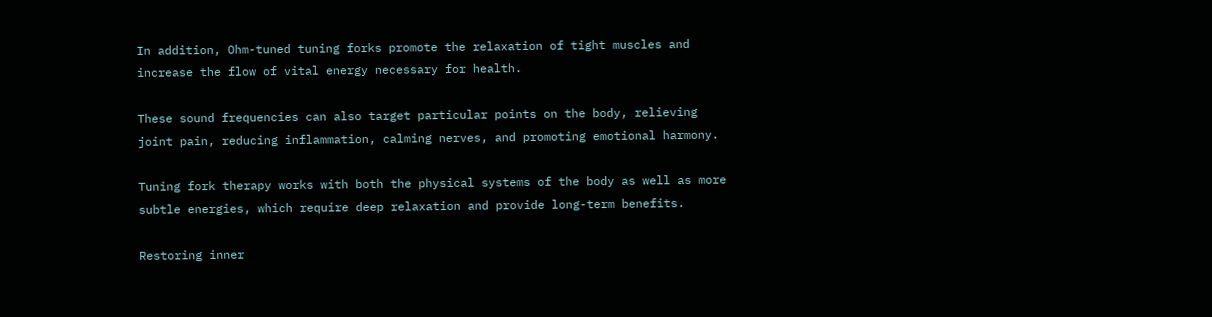In addition, Ohm-tuned tuning forks promote the relaxation of tight muscles and increase the flow of vital energy necessary for health.

These sound frequencies can also target particular points on the body, relieving joint pain, reducing inflammation, calming nerves, and promoting emotional harmony.

Tuning fork therapy works with both the physical systems of the body as well as more subtle energies, which require deep relaxation and provide long-term benefits.

Restoring inner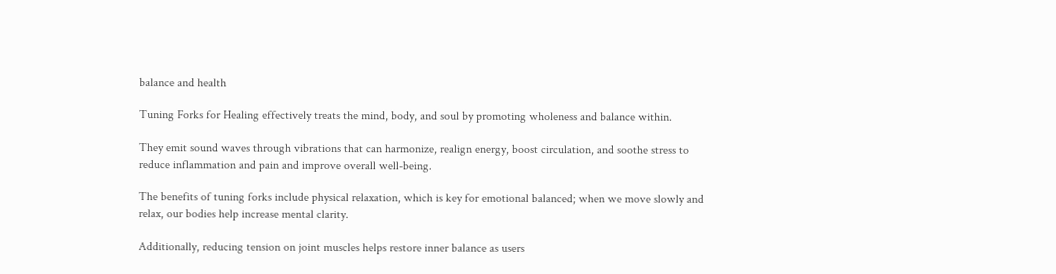balance and health

Tuning Forks for Healing effectively treats the mind, body, and soul by promoting wholeness and balance within.

They emit sound waves through vibrations that can harmonize, realign energy, boost circulation, and soothe stress to reduce inflammation and pain and improve overall well-being.

The benefits of tuning forks include physical relaxation, which is key for emotional balanced; when we move slowly and relax, our bodies help increase mental clarity.

Additionally, reducing tension on joint muscles helps restore inner balance as users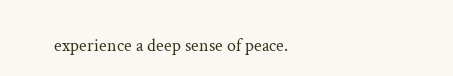experience a deep sense of peace.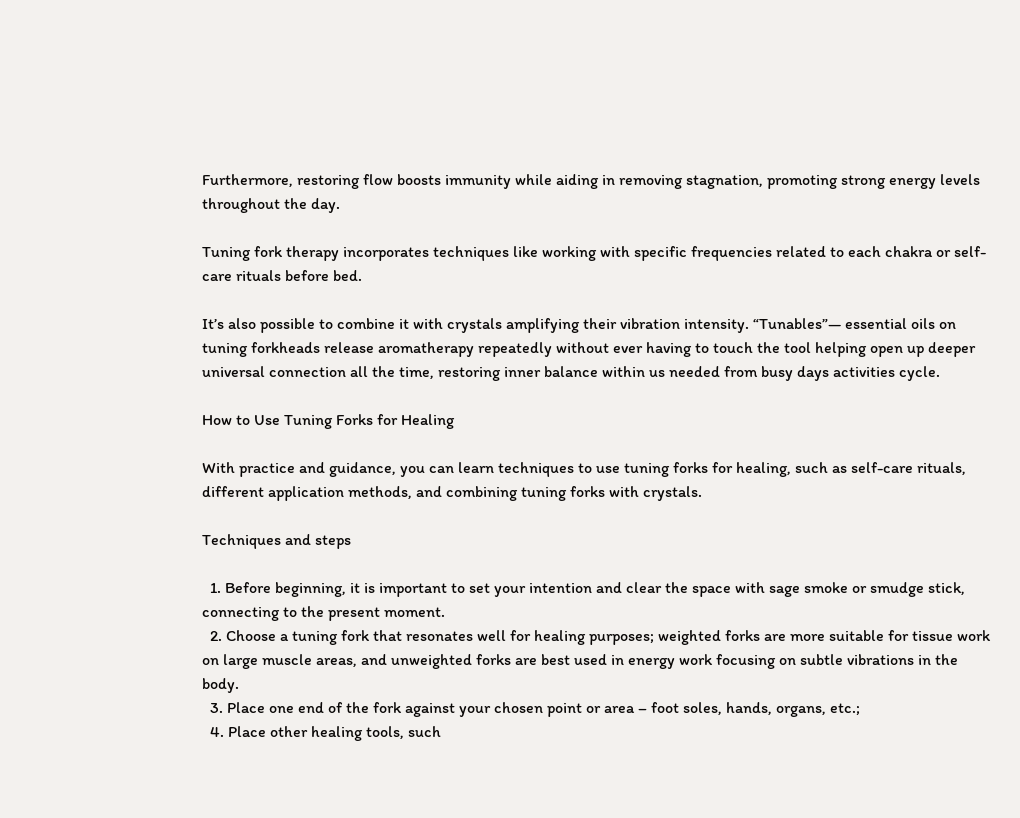Furthermore, restoring flow boosts immunity while aiding in removing stagnation, promoting strong energy levels throughout the day.

Tuning fork therapy incorporates techniques like working with specific frequencies related to each chakra or self-care rituals before bed.

It’s also possible to combine it with crystals amplifying their vibration intensity. “Tunables”— essential oils on tuning forkheads release aromatherapy repeatedly without ever having to touch the tool helping open up deeper universal connection all the time, restoring inner balance within us needed from busy days activities cycle.

How to Use Tuning Forks for Healing

With practice and guidance, you can learn techniques to use tuning forks for healing, such as self-care rituals, different application methods, and combining tuning forks with crystals.

Techniques and steps

  1. Before beginning, it is important to set your intention and clear the space with sage smoke or smudge stick, connecting to the present moment.
  2. Choose a tuning fork that resonates well for healing purposes; weighted forks are more suitable for tissue work on large muscle areas, and unweighted forks are best used in energy work focusing on subtle vibrations in the body.
  3. Place one end of the fork against your chosen point or area – foot soles, hands, organs, etc.;
  4. Place other healing tools, such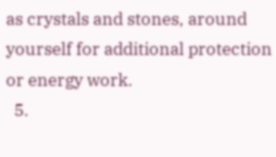as crystals and stones, around yourself for additional protection or energy work.
  5.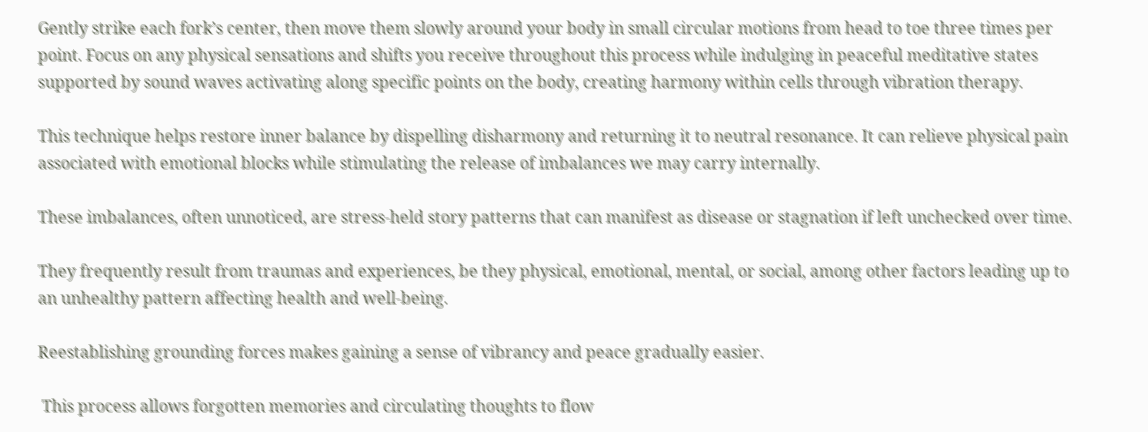Gently strike each fork’s center, then move them slowly around your body in small circular motions from head to toe three times per point. Focus on any physical sensations and shifts you receive throughout this process while indulging in peaceful meditative states supported by sound waves activating along specific points on the body, creating harmony within cells through vibration therapy.

This technique helps restore inner balance by dispelling disharmony and returning it to neutral resonance. It can relieve physical pain associated with emotional blocks while stimulating the release of imbalances we may carry internally.

These imbalances, often unnoticed, are stress-held story patterns that can manifest as disease or stagnation if left unchecked over time.

They frequently result from traumas and experiences, be they physical, emotional, mental, or social, among other factors leading up to an unhealthy pattern affecting health and well-being.

Reestablishing grounding forces makes gaining a sense of vibrancy and peace gradually easier.

 This process allows forgotten memories and circulating thoughts to flow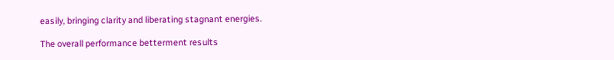easily, bringing clarity and liberating stagnant energies.

The overall performance betterment results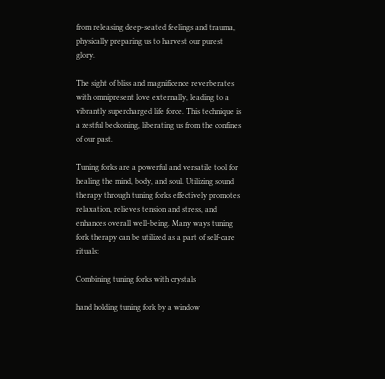from releasing deep-seated feelings and trauma, physically preparing us to harvest our purest glory.

The sight of bliss and magnificence reverberates with omnipresent love externally, leading to a vibrantly supercharged life force. This technique is a zestful beckoning, liberating us from the confines of our past.

Tuning forks are a powerful and versatile tool for healing the mind, body, and soul. Utilizing sound therapy through tuning forks effectively promotes relaxation, relieves tension and stress, and enhances overall well-being. Many ways tuning fork therapy can be utilized as a part of self-care rituals:

Combining tuning forks with crystals

hand holding tuning fork by a window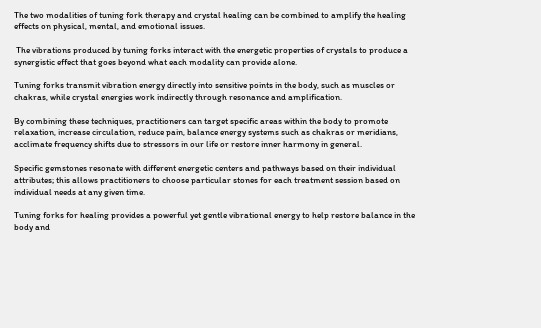The two modalities of tuning fork therapy and crystal healing can be combined to amplify the healing effects on physical, mental, and emotional issues.

 The vibrations produced by tuning forks interact with the energetic properties of crystals to produce a synergistic effect that goes beyond what each modality can provide alone.

Tuning forks transmit vibration energy directly into sensitive points in the body, such as muscles or chakras, while crystal energies work indirectly through resonance and amplification.

By combining these techniques, practitioners can target specific areas within the body to promote relaxation, increase circulation, reduce pain, balance energy systems such as chakras or meridians, acclimate frequency shifts due to stressors in our life or restore inner harmony in general.

Specific gemstones resonate with different energetic centers and pathways based on their individual attributes; this allows practitioners to choose particular stones for each treatment session based on individual needs at any given time.

Tuning forks for healing provides a powerful yet gentle vibrational energy to help restore balance in the body and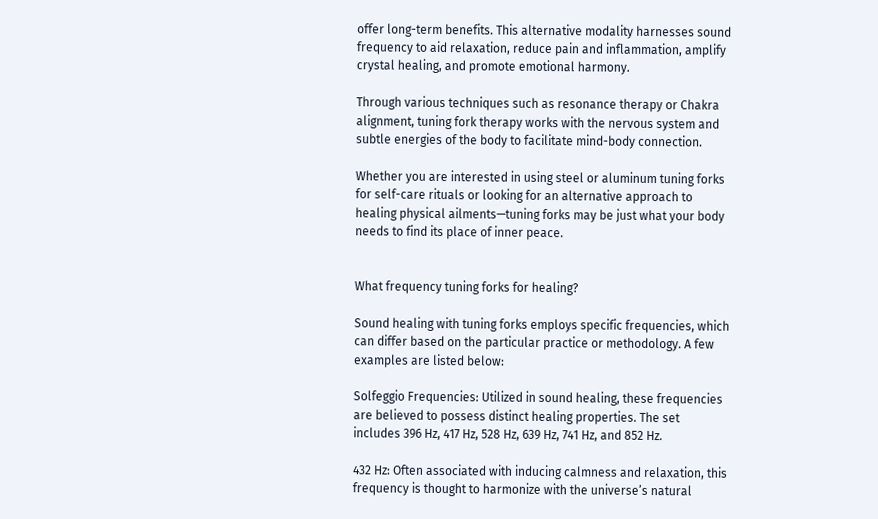offer long-term benefits. This alternative modality harnesses sound frequency to aid relaxation, reduce pain and inflammation, amplify crystal healing, and promote emotional harmony.

Through various techniques such as resonance therapy or Chakra alignment, tuning fork therapy works with the nervous system and subtle energies of the body to facilitate mind-body connection.

Whether you are interested in using steel or aluminum tuning forks for self-care rituals or looking for an alternative approach to healing physical ailments—tuning forks may be just what your body needs to find its place of inner peace.


What frequency tuning forks for healing?

Sound healing with tuning forks employs specific frequencies, which can differ based on the particular practice or methodology. A few examples are listed below:

Solfeggio Frequencies: Utilized in sound healing, these frequencies are believed to possess distinct healing properties. The set includes 396 Hz, 417 Hz, 528 Hz, 639 Hz, 741 Hz, and 852 Hz.

432 Hz: Often associated with inducing calmness and relaxation, this frequency is thought to harmonize with the universe’s natural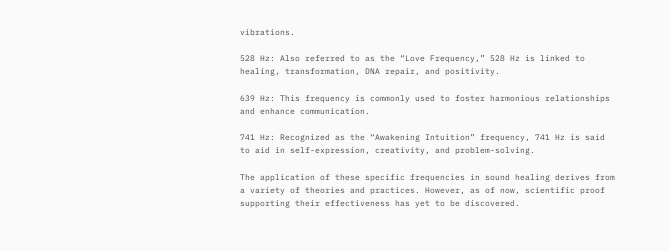vibrations.

528 Hz: Also referred to as the “Love Frequency,” 528 Hz is linked to healing, transformation, DNA repair, and positivity.

639 Hz: This frequency is commonly used to foster harmonious relationships and enhance communication.

741 Hz: Recognized as the “Awakening Intuition” frequency, 741 Hz is said to aid in self-expression, creativity, and problem-solving.

The application of these specific frequencies in sound healing derives from a variety of theories and practices. However, as of now, scientific proof supporting their effectiveness has yet to be discovered.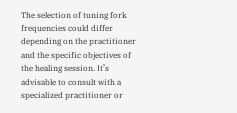The selection of tuning fork frequencies could differ depending on the practitioner and the specific objectives of the healing session. It’s advisable to consult with a specialized practitioner or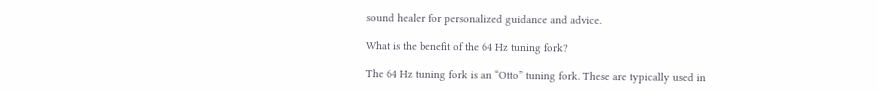sound healer for personalized guidance and advice.

What is the benefit of the 64 Hz tuning fork?

The 64 Hz tuning fork is an “Otto” tuning fork. These are typically used in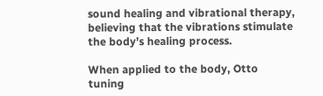sound healing and vibrational therapy, believing that the vibrations stimulate the body’s healing process.

When applied to the body, Otto tuning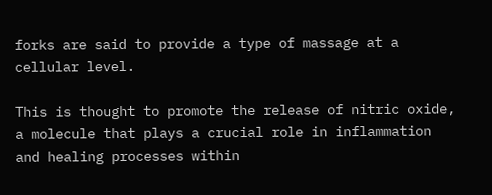forks are said to provide a type of massage at a cellular level.

This is thought to promote the release of nitric oxide, a molecule that plays a crucial role in inflammation and healing processes within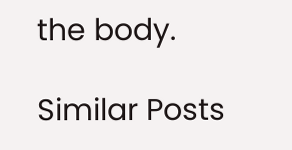the body.

Similar Posts